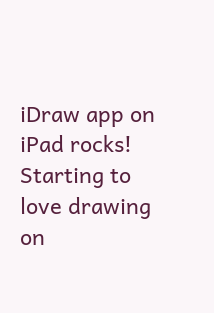iDraw app on iPad rocks! Starting to love drawing on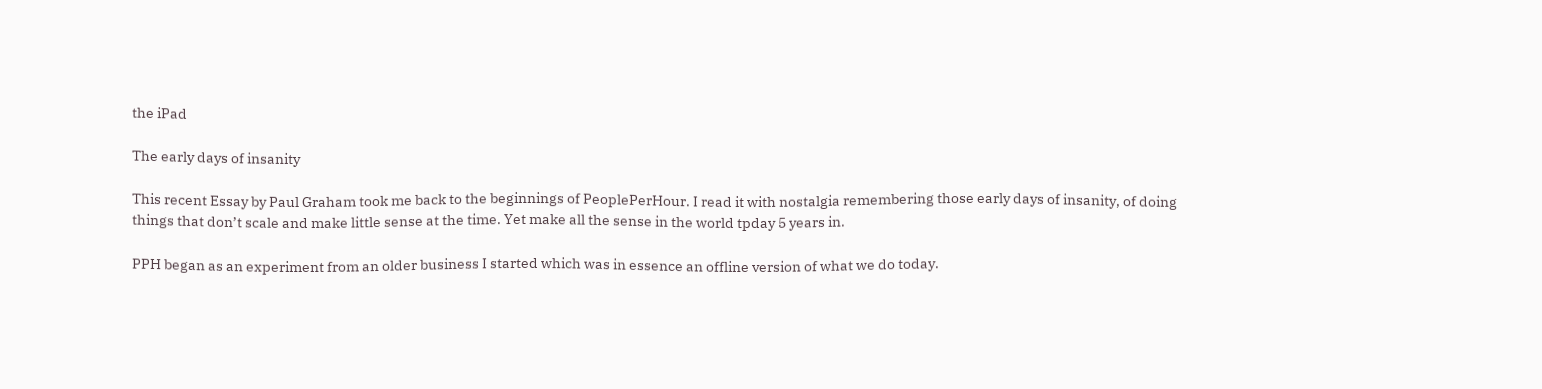the iPad

The early days of insanity

This recent Essay by Paul Graham took me back to the beginnings of PeoplePerHour. I read it with nostalgia remembering those early days of insanity, of doing things that don’t scale and make little sense at the time. Yet make all the sense in the world tpday 5 years in.

PPH began as an experiment from an older business I started which was in essence an offline version of what we do today.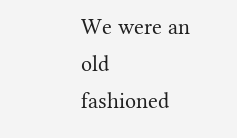We were an old fashioned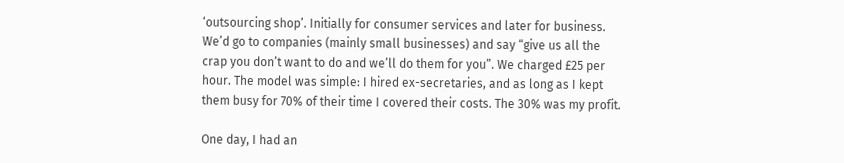‘outsourcing shop’. Initially for consumer services and later for business. We’d go to companies (mainly small businesses) and say “give us all the crap you don’t want to do and we’ll do them for you”. We charged £25 per hour. The model was simple: I hired ex-secretaries, and as long as I kept them busy for 70% of their time I covered their costs. The 30% was my profit.

One day, I had an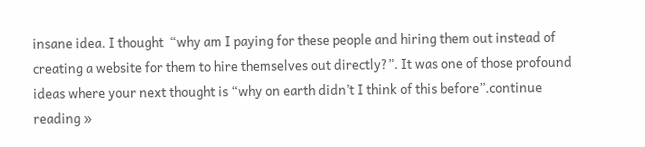insane idea. I thought  “why am I paying for these people and hiring them out instead of  creating a website for them to hire themselves out directly?”. It was one of those profound ideas where your next thought is “why on earth didn’t I think of this before”.continue reading »